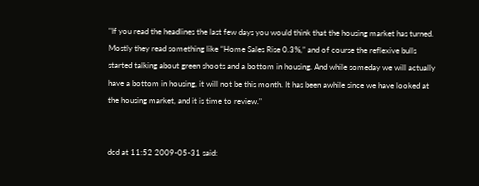"If you read the headlines the last few days you would think that the housing market has turned. Mostly they read something like “Home Sales Rise 0.3%,” and of course the reflexive bulls started talking about green shoots and a bottom in housing. And while someday we will actually have a bottom in housing, it will not be this month. It has been awhile since we have looked at the housing market, and it is time to review."


dcd at 11:52 2009-05-31 said: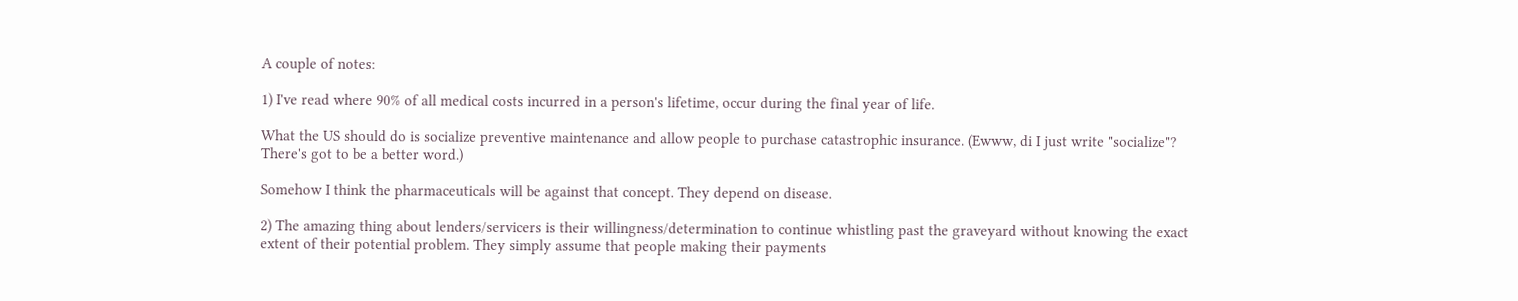A couple of notes:

1) I've read where 90% of all medical costs incurred in a person's lifetime, occur during the final year of life.

What the US should do is socialize preventive maintenance and allow people to purchase catastrophic insurance. (Ewww, di I just write "socialize"? There's got to be a better word.)

Somehow I think the pharmaceuticals will be against that concept. They depend on disease.

2) The amazing thing about lenders/servicers is their willingness/determination to continue whistling past the graveyard without knowing the exact extent of their potential problem. They simply assume that people making their payments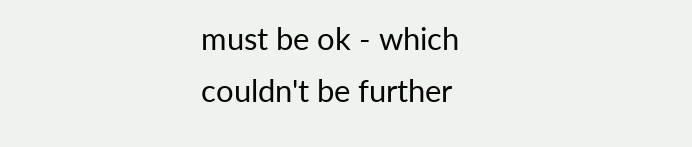must be ok - which couldn't be further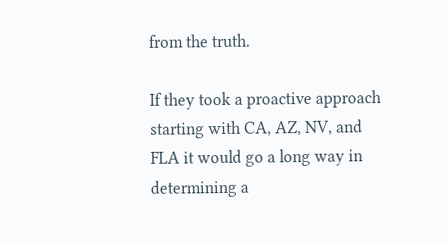from the truth.

If they took a proactive approach starting with CA, AZ, NV, and FLA it would go a long way in determining a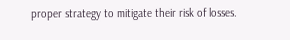proper strategy to mitigate their risk of losses.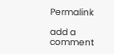Permalink

add a comment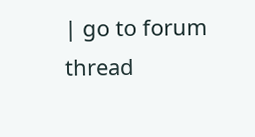| go to forum thread